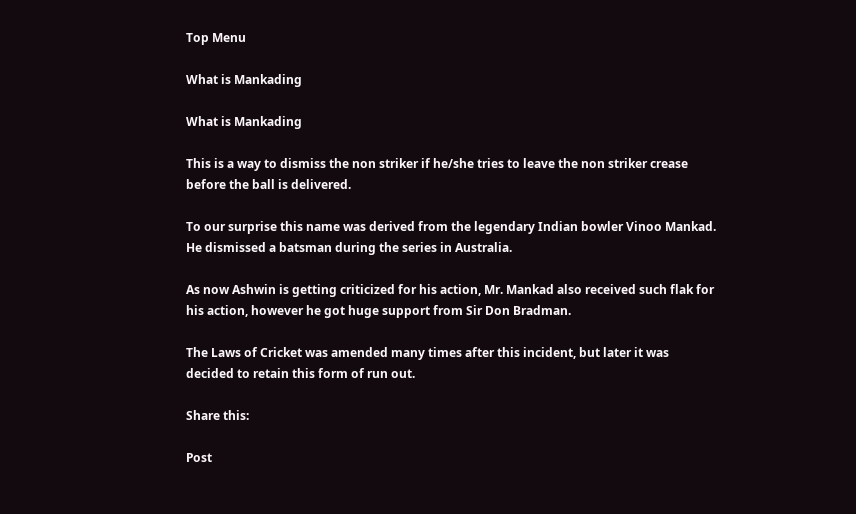Top Menu

What is Mankading

What is Mankading

This is a way to dismiss the non striker if he/she tries to leave the non striker crease before the ball is delivered.

To our surprise this name was derived from the legendary Indian bowler Vinoo Mankad. He dismissed a batsman during the series in Australia.

As now Ashwin is getting criticized for his action, Mr. Mankad also received such flak for his action, however he got huge support from Sir Don Bradman.

The Laws of Cricket was amended many times after this incident, but later it was decided to retain this form of run out.

Share this:

Post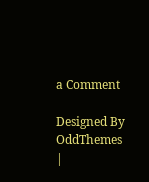a Comment

Designed By OddThemes |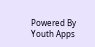Powered By Youth Apps